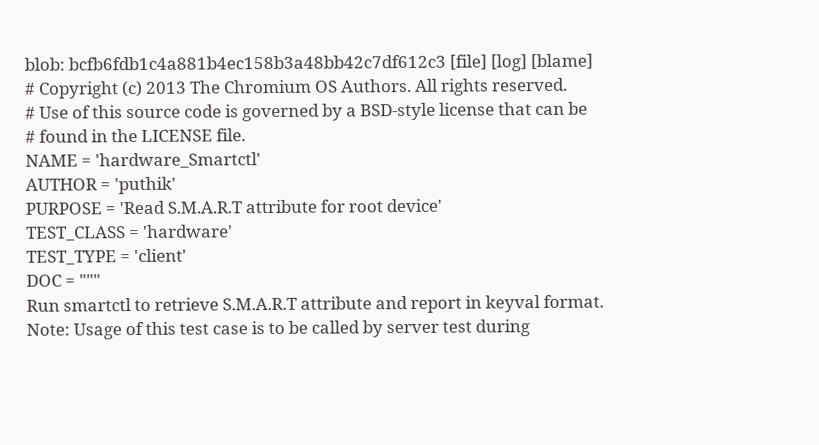blob: bcfb6fdb1c4a881b4ec158b3a48bb42c7df612c3 [file] [log] [blame]
# Copyright (c) 2013 The Chromium OS Authors. All rights reserved.
# Use of this source code is governed by a BSD-style license that can be
# found in the LICENSE file.
NAME = 'hardware_Smartctl'
AUTHOR = 'puthik'
PURPOSE = 'Read S.M.A.R.T attribute for root device'
TEST_CLASS = 'hardware'
TEST_TYPE = 'client'
DOC = """
Run smartctl to retrieve S.M.A.R.T attribute and report in keyval format.
Note: Usage of this test case is to be called by server test during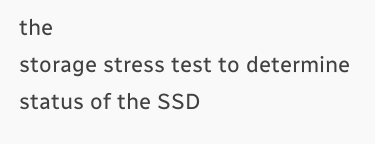the
storage stress test to determine status of the SSD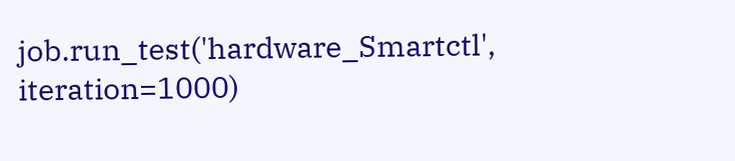job.run_test('hardware_Smartctl', iteration=1000)